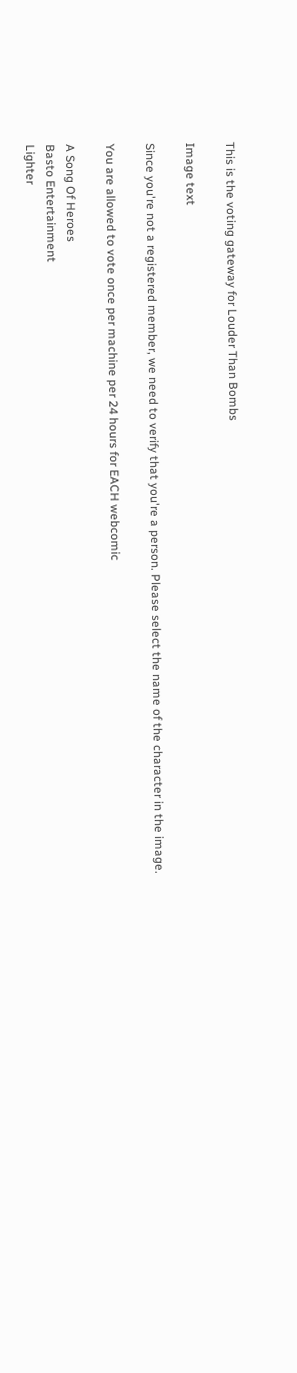This is the voting gateway for Louder Than Bombs

Image text

Since you're not a registered member, we need to verify that you're a person. Please select the name of the character in the image.

You are allowed to vote once per machine per 24 hours for EACH webcomic

A Song Of Heroes
Basto Entertainment
Lighter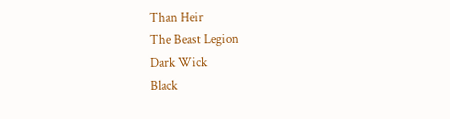Than Heir
The Beast Legion
Dark Wick
Black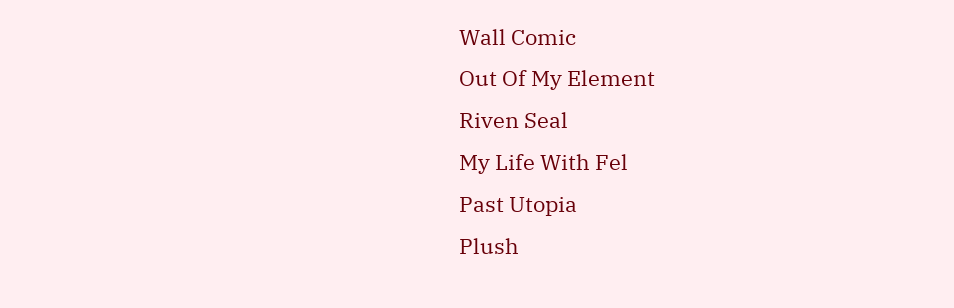Wall Comic
Out Of My Element
Riven Seal
My Life With Fel
Past Utopia
Plush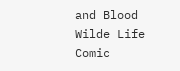and Blood
Wilde Life Comic